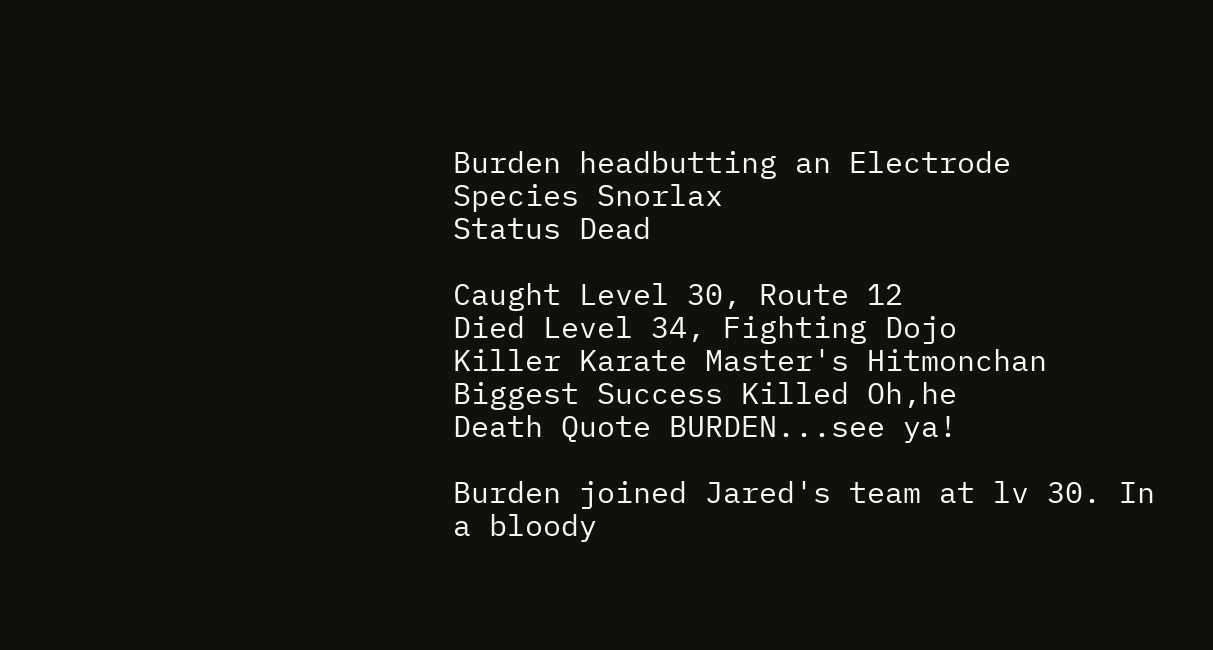Burden headbutting an Electrode
Species Snorlax
Status Dead

Caught Level 30, Route 12
Died Level 34, Fighting Dojo
Killer Karate Master's Hitmonchan
Biggest Success Killed Oh,he
Death Quote BURDEN...see ya!

Burden joined Jared's team at lv 30. In a bloody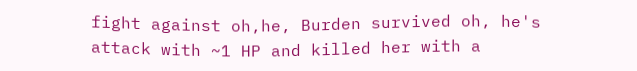fight against oh,he, Burden survived oh, he's attack with ~1 HP and killed her with a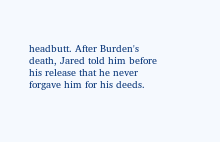headbutt. After Burden's death, Jared told him before his release that he never forgave him for his deeds.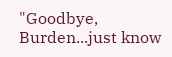"Goodbye, Burden...just know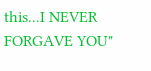this...I NEVER FORGAVE YOU"